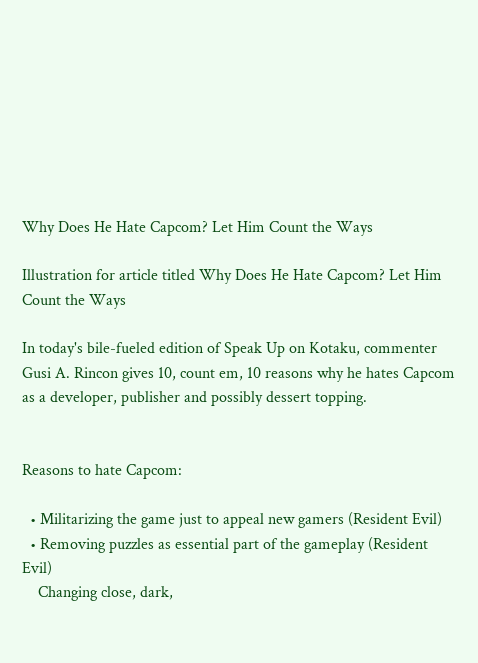Why Does He Hate Capcom? Let Him Count the Ways

Illustration for article titled Why Does He Hate Capcom? Let Him Count the Ways

In today's bile-fueled edition of Speak Up on Kotaku, commenter Gusi A. Rincon gives 10, count em, 10 reasons why he hates Capcom as a developer, publisher and possibly dessert topping.


Reasons to hate Capcom:

  • Militarizing the game just to appeal new gamers (Resident Evil)
  • Removing puzzles as essential part of the gameplay (Resident Evil)
    Changing close, dark,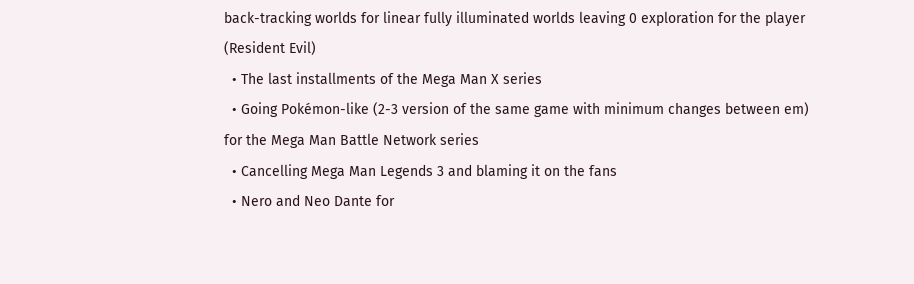back-tracking worlds for linear fully illuminated worlds leaving 0 exploration for the player (Resident Evil)
  • The last installments of the Mega Man X series
  • Going Pokémon-like (2-3 version of the same game with minimum changes between em) for the Mega Man Battle Network series
  • Cancelling Mega Man Legends 3 and blaming it on the fans
  • Nero and Neo Dante for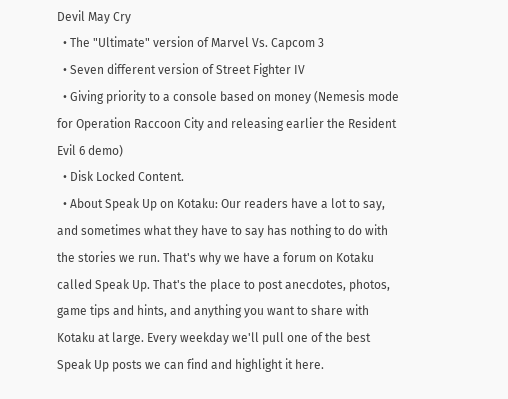Devil May Cry
  • The "Ultimate" version of Marvel Vs. Capcom 3
  • Seven different version of Street Fighter IV
  • Giving priority to a console based on money (Nemesis mode for Operation Raccoon City and releasing earlier the Resident Evil 6 demo)
  • Disk Locked Content.
  • About Speak Up on Kotaku: Our readers have a lot to say, and sometimes what they have to say has nothing to do with the stories we run. That's why we have a forum on Kotaku called Speak Up. That's the place to post anecdotes, photos, game tips and hints, and anything you want to share with Kotaku at large. Every weekday we'll pull one of the best Speak Up posts we can find and highlight it here.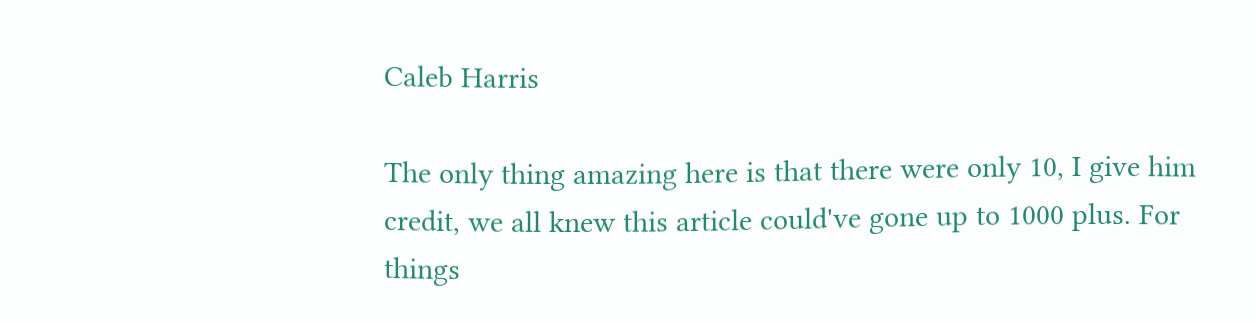Caleb Harris

The only thing amazing here is that there were only 10, I give him credit, we all knew this article could've gone up to 1000 plus. For things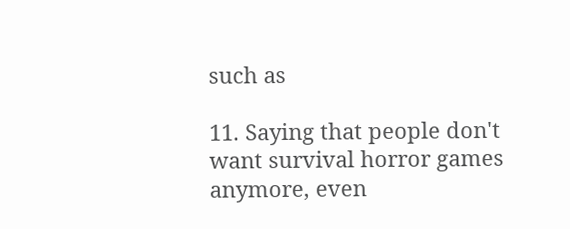such as

11. Saying that people don't want survival horror games anymore, even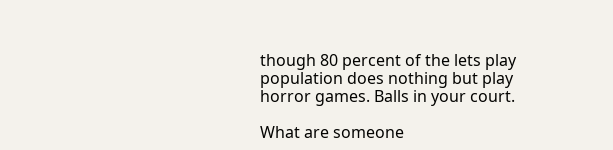though 80 percent of the lets play population does nothing but play horror games. Balls in your court.

What are someone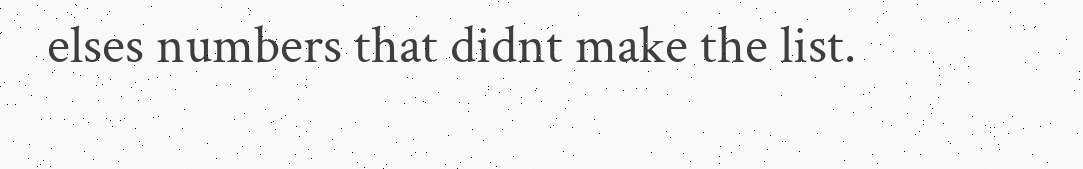elses numbers that didnt make the list.